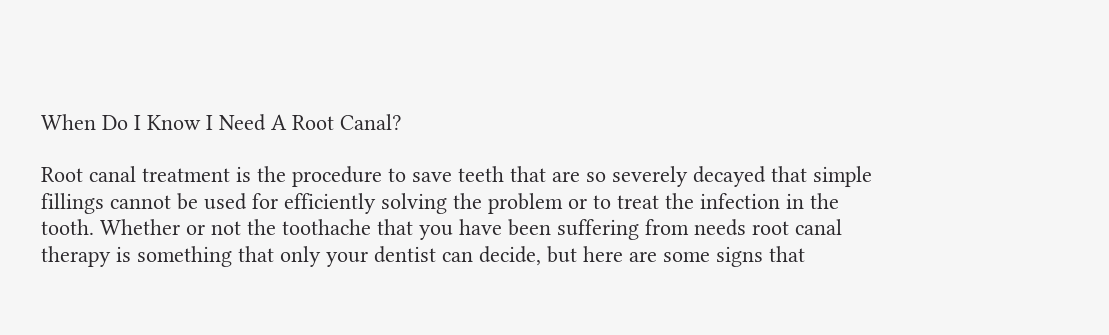When Do I Know I Need A Root Canal?

Root canal treatment is the procedure to save teeth that are so severely decayed that simple fillings cannot be used for efficiently solving the problem or to treat the infection in the tooth. Whether or not the toothache that you have been suffering from needs root canal therapy is something that only your dentist can decide, but here are some signs that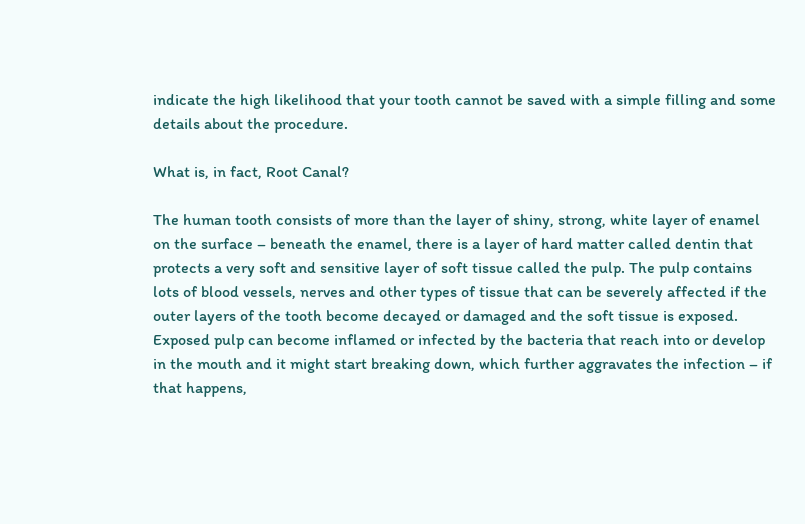indicate the high likelihood that your tooth cannot be saved with a simple filling and some details about the procedure.

What is, in fact, Root Canal?

The human tooth consists of more than the layer of shiny, strong, white layer of enamel on the surface – beneath the enamel, there is a layer of hard matter called dentin that protects a very soft and sensitive layer of soft tissue called the pulp. The pulp contains lots of blood vessels, nerves and other types of tissue that can be severely affected if the outer layers of the tooth become decayed or damaged and the soft tissue is exposed. Exposed pulp can become inflamed or infected by the bacteria that reach into or develop in the mouth and it might start breaking down, which further aggravates the infection – if that happens,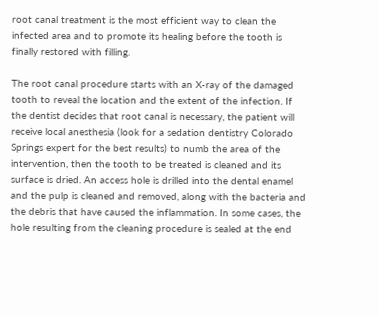root canal treatment is the most efficient way to clean the infected area and to promote its healing before the tooth is finally restored with filling.

The root canal procedure starts with an X-ray of the damaged tooth to reveal the location and the extent of the infection. If the dentist decides that root canal is necessary, the patient will receive local anesthesia (look for a sedation dentistry Colorado Springs expert for the best results) to numb the area of the intervention, then the tooth to be treated is cleaned and its surface is dried. An access hole is drilled into the dental enamel and the pulp is cleaned and removed, along with the bacteria and the debris that have caused the inflammation. In some cases, the hole resulting from the cleaning procedure is sealed at the end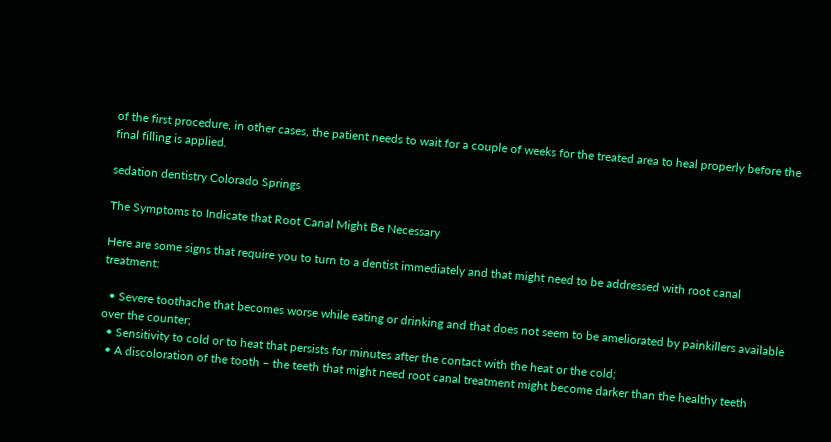of the first procedure, in other cases, the patient needs to wait for a couple of weeks for the treated area to heal properly before the final filling is applied.

sedation dentistry Colorado Springs

The Symptoms to Indicate that Root Canal Might Be Necessary

Here are some signs that require you to turn to a dentist immediately and that might need to be addressed with root canal treatment:

  • Severe toothache that becomes worse while eating or drinking and that does not seem to be ameliorated by painkillers available over the counter;
  • Sensitivity to cold or to heat that persists for minutes after the contact with the heat or the cold;
  • A discoloration of the tooth – the teeth that might need root canal treatment might become darker than the healthy teeth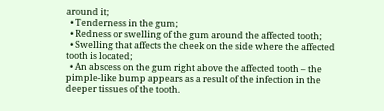around it;
  • Tenderness in the gum;
  • Redness or swelling of the gum around the affected tooth;
  • Swelling that affects the cheek on the side where the affected tooth is located;
  • An abscess on the gum right above the affected tooth – the pimple-like bump appears as a result of the infection in the deeper tissues of the tooth.